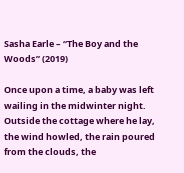Sasha Earle – “The Boy and the Woods” (2019)

Once upon a time, a baby was left wailing in the midwinter night. Outside the cottage where he lay, the wind howled, the rain poured from the clouds, the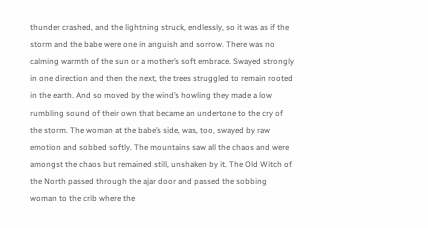thunder crashed, and the lightning struck, endlessly, so it was as if the storm and the babe were one in anguish and sorrow. There was no calming warmth of the sun or a mother’s soft embrace. Swayed strongly in one direction and then the next, the trees struggled to remain rooted in the earth. And so moved by the wind’s howling they made a low rumbling sound of their own that became an undertone to the cry of the storm. The woman at the babe’s side, was, too, swayed by raw emotion and sobbed softly. The mountains saw all the chaos and were amongst the chaos but remained still, unshaken by it. The Old Witch of the North passed through the ajar door and passed the sobbing woman to the crib where the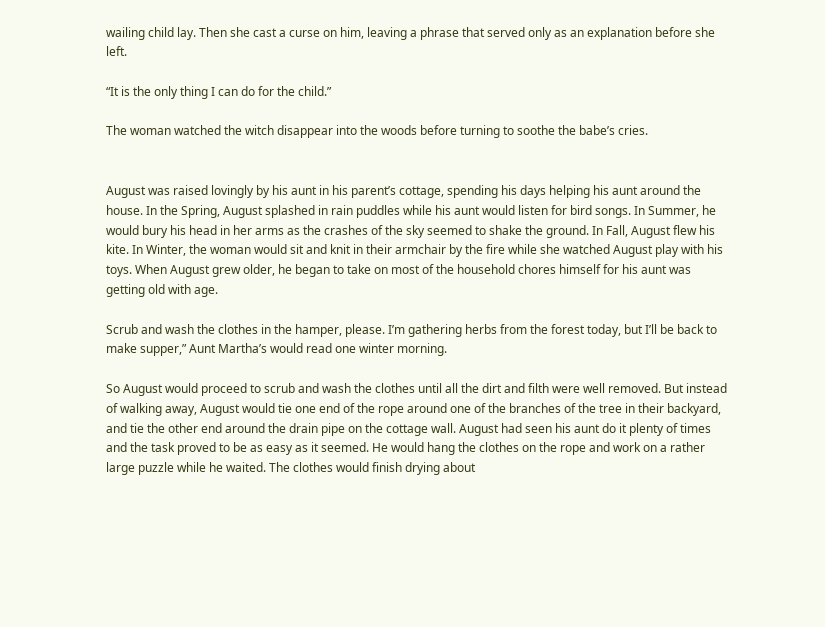wailing child lay. Then she cast a curse on him, leaving a phrase that served only as an explanation before she left.

“It is the only thing I can do for the child.”

The woman watched the witch disappear into the woods before turning to soothe the babe’s cries.


August was raised lovingly by his aunt in his parent’s cottage, spending his days helping his aunt around the house. In the Spring, August splashed in rain puddles while his aunt would listen for bird songs. In Summer, he would bury his head in her arms as the crashes of the sky seemed to shake the ground. In Fall, August flew his kite. In Winter, the woman would sit and knit in their armchair by the fire while she watched August play with his toys. When August grew older, he began to take on most of the household chores himself for his aunt was getting old with age.

Scrub and wash the clothes in the hamper, please. I’m gathering herbs from the forest today, but I’ll be back to make supper,” Aunt Martha’s would read one winter morning.

So August would proceed to scrub and wash the clothes until all the dirt and filth were well removed. But instead of walking away, August would tie one end of the rope around one of the branches of the tree in their backyard, and tie the other end around the drain pipe on the cottage wall. August had seen his aunt do it plenty of times and the task proved to be as easy as it seemed. He would hang the clothes on the rope and work on a rather large puzzle while he waited. The clothes would finish drying about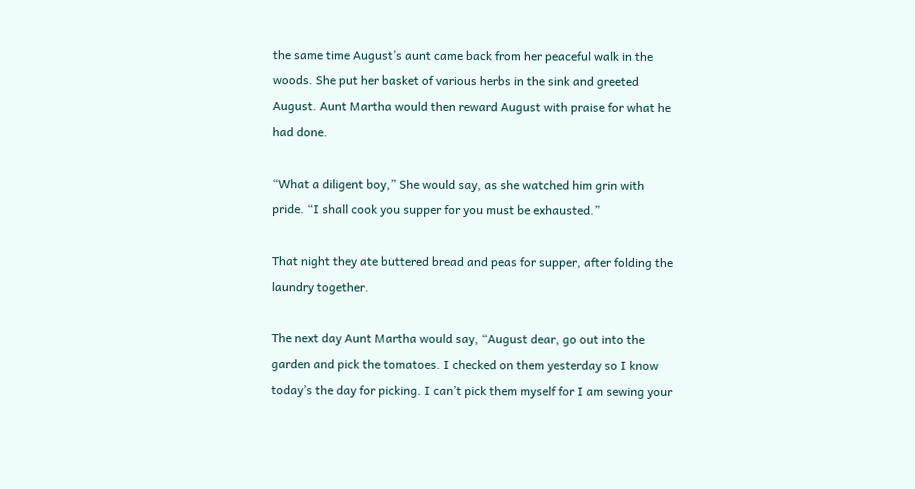the same time August’s aunt came back from her peaceful walk in the woods. She put her basket of various herbs in the sink and greeted August. Aunt Martha would then reward August with praise for what he had done.

“What a diligent boy,” She would say, as she watched him grin with pride. “I shall cook you supper for you must be exhausted.”

That night they ate buttered bread and peas for supper, after folding the laundry together.

The next day Aunt Martha would say, “August dear, go out into the garden and pick the tomatoes. I checked on them yesterday so I know today’s the day for picking. I can’t pick them myself for I am sewing your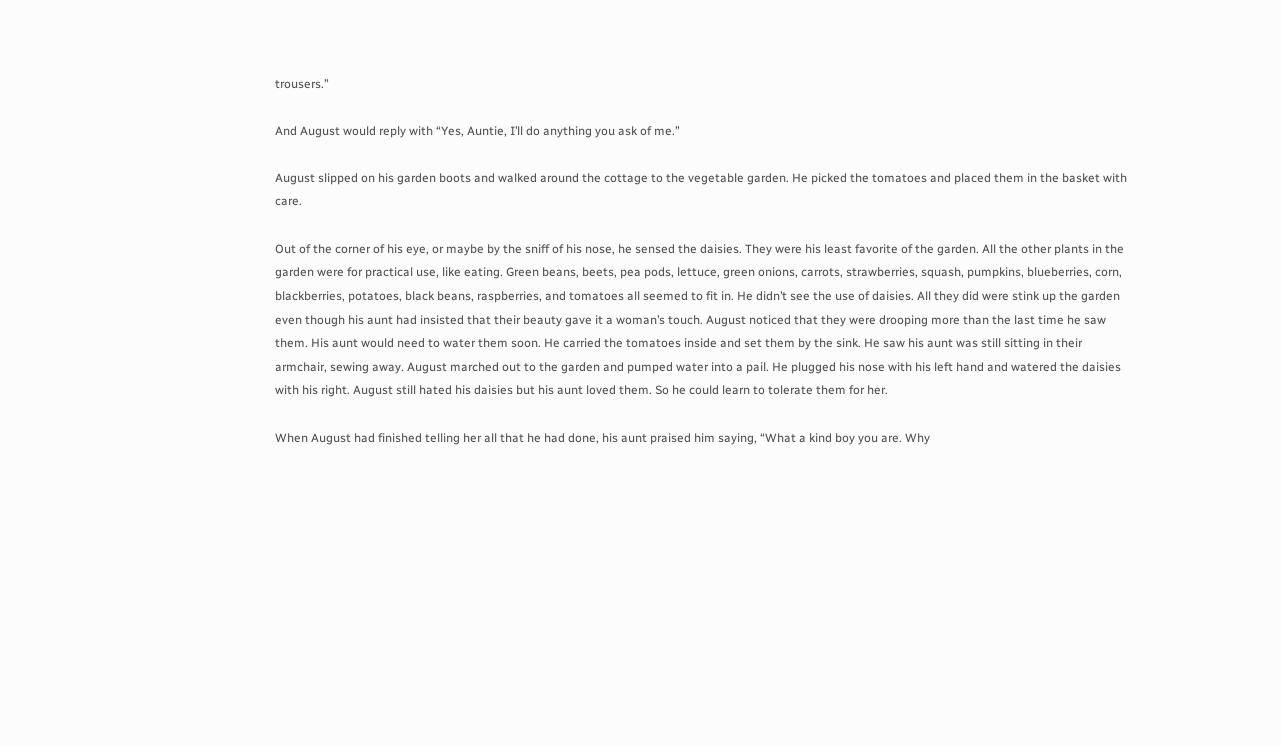trousers.”

And August would reply with “Yes, Auntie, I’ll do anything you ask of me.”

August slipped on his garden boots and walked around the cottage to the vegetable garden. He picked the tomatoes and placed them in the basket with care.

Out of the corner of his eye, or maybe by the sniff of his nose, he sensed the daisies. They were his least favorite of the garden. All the other plants in the garden were for practical use, like eating. Green beans, beets, pea pods, lettuce, green onions, carrots, strawberries, squash, pumpkins, blueberries, corn, blackberries, potatoes, black beans, raspberries, and tomatoes all seemed to fit in. He didn’t see the use of daisies. All they did were stink up the garden even though his aunt had insisted that their beauty gave it a woman’s touch. August noticed that they were drooping more than the last time he saw them. His aunt would need to water them soon. He carried the tomatoes inside and set them by the sink. He saw his aunt was still sitting in their armchair, sewing away. August marched out to the garden and pumped water into a pail. He plugged his nose with his left hand and watered the daisies with his right. August still hated his daisies but his aunt loved them. So he could learn to tolerate them for her.

When August had finished telling her all that he had done, his aunt praised him saying, “What a kind boy you are. Why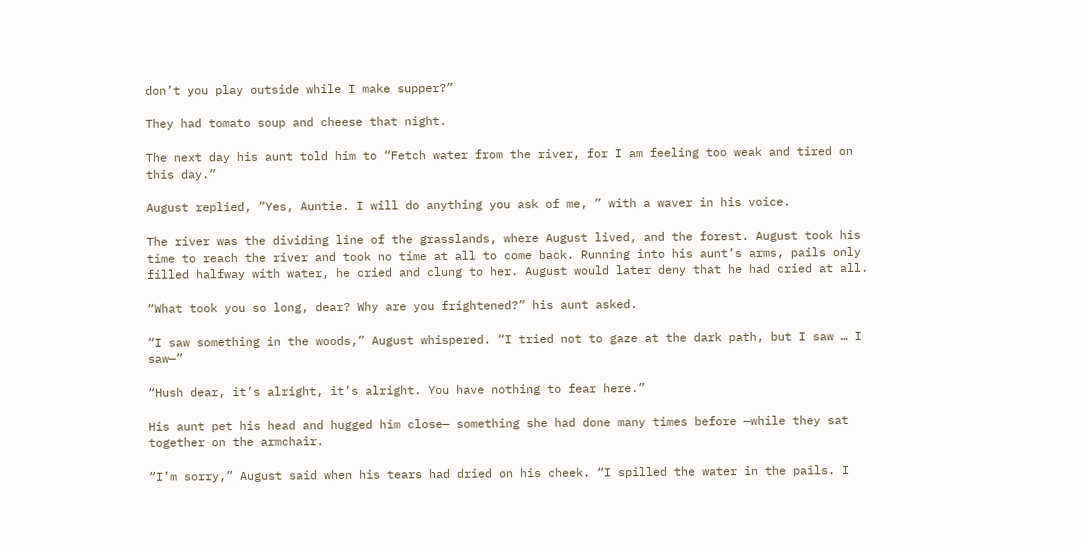don’t you play outside while I make supper?”

They had tomato soup and cheese that night.

The next day his aunt told him to “Fetch water from the river, for I am feeling too weak and tired on this day.”

August replied, ”Yes, Auntie. I will do anything you ask of me, ” with a waver in his voice.

The river was the dividing line of the grasslands, where August lived, and the forest. August took his time to reach the river and took no time at all to come back. Running into his aunt’s arms, pails only filled halfway with water, he cried and clung to her. August would later deny that he had cried at all.

“What took you so long, dear? Why are you frightened?” his aunt asked.

“I saw something in the woods,” August whispered. “I tried not to gaze at the dark path, but I saw … I saw—”

“Hush dear, it’s alright, it’s alright. You have nothing to fear here.”

His aunt pet his head and hugged him close— something she had done many times before —while they sat together on the armchair.

“I’m sorry,” August said when his tears had dried on his cheek. “I spilled the water in the pails. I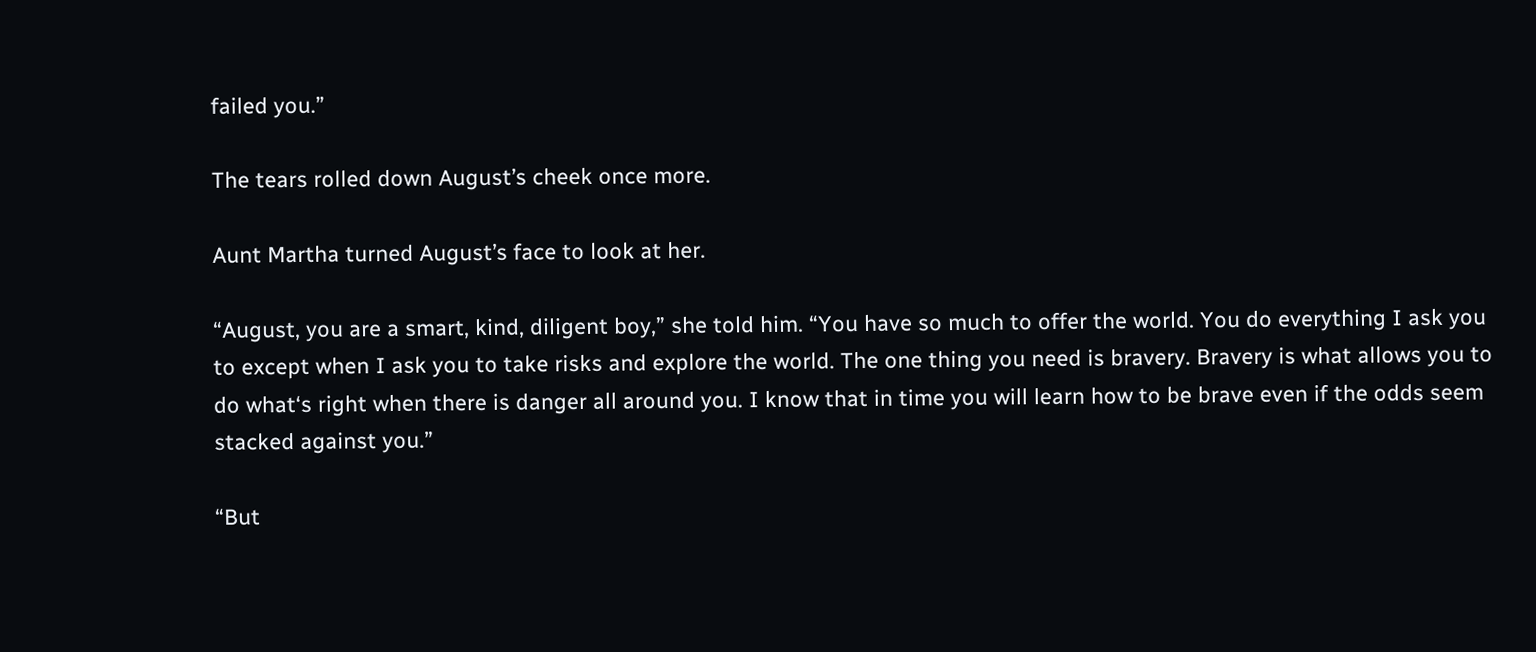failed you.”

The tears rolled down August’s cheek once more.

Aunt Martha turned August’s face to look at her.

“August, you are a smart, kind, diligent boy,” she told him. “You have so much to offer the world. You do everything I ask you to except when I ask you to take risks and explore the world. The one thing you need is bravery. Bravery is what allows you to do what‘s right when there is danger all around you. I know that in time you will learn how to be brave even if the odds seem stacked against you.”

“But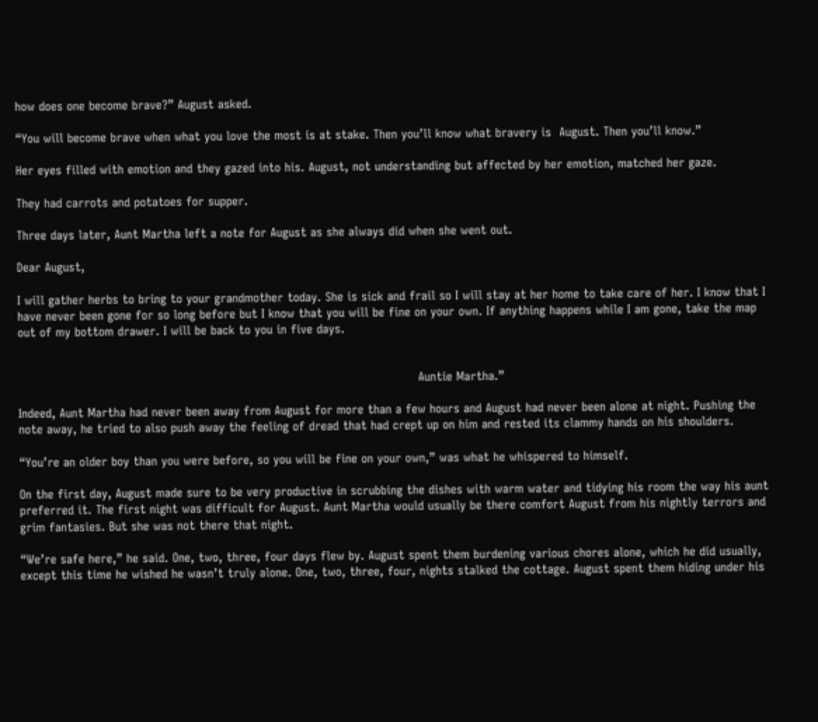how does one become brave?” August asked.

“You will become brave when what you love the most is at stake. Then you’ll know what bravery is  August. Then you’ll know.”

Her eyes filled with emotion and they gazed into his. August, not understanding but affected by her emotion, matched her gaze.

They had carrots and potatoes for supper.

Three days later, Aunt Martha left a note for August as she always did when she went out.

Dear August,

I will gather herbs to bring to your grandmother today. She is sick and frail so I will stay at her home to take care of her. I know that I have never been gone for so long before but I know that you will be fine on your own. If anything happens while I am gone, take the map out of my bottom drawer. I will be back to you in five days.


                                                                                                    Auntie Martha.”

Indeed, Aunt Martha had never been away from August for more than a few hours and August had never been alone at night. Pushing the note away, he tried to also push away the feeling of dread that had crept up on him and rested its clammy hands on his shoulders.

“You’re an older boy than you were before, so you will be fine on your own,” was what he whispered to himself.

On the first day, August made sure to be very productive in scrubbing the dishes with warm water and tidying his room the way his aunt preferred it. The first night was difficult for August. Aunt Martha would usually be there comfort August from his nightly terrors and grim fantasies. But she was not there that night.

“We’re safe here,” he said. One, two, three, four days flew by. August spent them burdening various chores alone, which he did usually, except this time he wished he wasn’t truly alone. One, two, three, four, nights stalked the cottage. August spent them hiding under his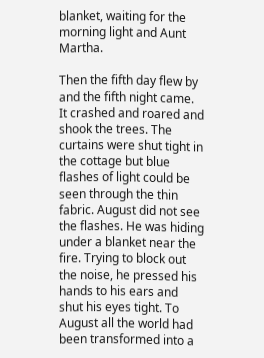blanket, waiting for the morning light and Aunt Martha.

Then the fifth day flew by and the fifth night came. It crashed and roared and shook the trees. The curtains were shut tight in the cottage but blue flashes of light could be seen through the thin fabric. August did not see the flashes. He was hiding under a blanket near the fire. Trying to block out the noise, he pressed his hands to his ears and shut his eyes tight. To August all the world had been transformed into a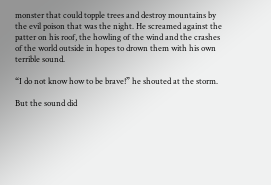monster that could topple trees and destroy mountains by the evil poison that was the night. He screamed against the patter on his roof, the howling of the wind and the crashes of the world outside in hopes to drown them with his own terrible sound.

“I do not know how to be brave!” he shouted at the storm.

But the sound did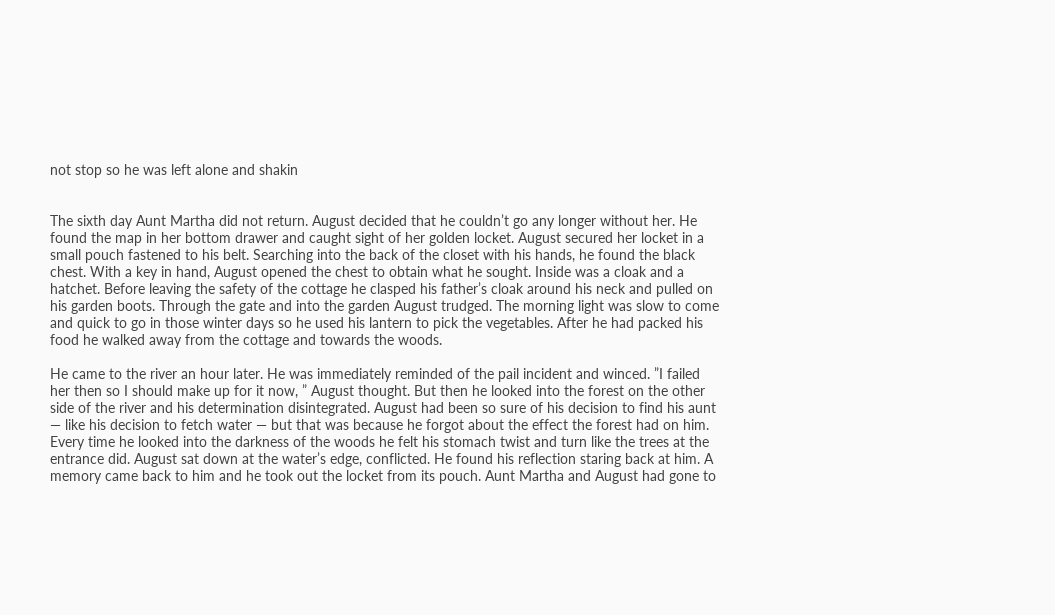not stop so he was left alone and shakin


The sixth day Aunt Martha did not return. August decided that he couldn’t go any longer without her. He found the map in her bottom drawer and caught sight of her golden locket. August secured her locket in a small pouch fastened to his belt. Searching into the back of the closet with his hands, he found the black chest. With a key in hand, August opened the chest to obtain what he sought. Inside was a cloak and a hatchet. Before leaving the safety of the cottage he clasped his father’s cloak around his neck and pulled on his garden boots. Through the gate and into the garden August trudged. The morning light was slow to come and quick to go in those winter days so he used his lantern to pick the vegetables. After he had packed his food he walked away from the cottage and towards the woods.

He came to the river an hour later. He was immediately reminded of the pail incident and winced. ”I failed her then so I should make up for it now, ” August thought. But then he looked into the forest on the other side of the river and his determination disintegrated. August had been so sure of his decision to find his aunt — like his decision to fetch water — but that was because he forgot about the effect the forest had on him. Every time he looked into the darkness of the woods he felt his stomach twist and turn like the trees at the entrance did. August sat down at the water’s edge, conflicted. He found his reflection staring back at him. A memory came back to him and he took out the locket from its pouch. Aunt Martha and August had gone to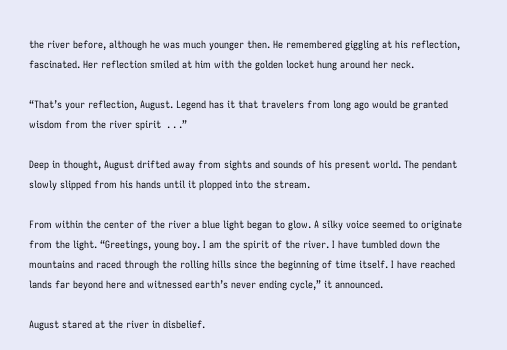the river before, although he was much younger then. He remembered giggling at his reflection, fascinated. Her reflection smiled at him with the golden locket hung around her neck.

“That’s your reflection, August. Legend has it that travelers from long ago would be granted wisdom from the river spirit  . . .”

Deep in thought, August drifted away from sights and sounds of his present world. The pendant slowly slipped from his hands until it plopped into the stream.

From within the center of the river a blue light began to glow. A silky voice seemed to originate from the light. “Greetings, young boy. I am the spirit of the river. I have tumbled down the mountains and raced through the rolling hills since the beginning of time itself. I have reached lands far beyond here and witnessed earth’s never ending cycle,” it announced.

August stared at the river in disbelief.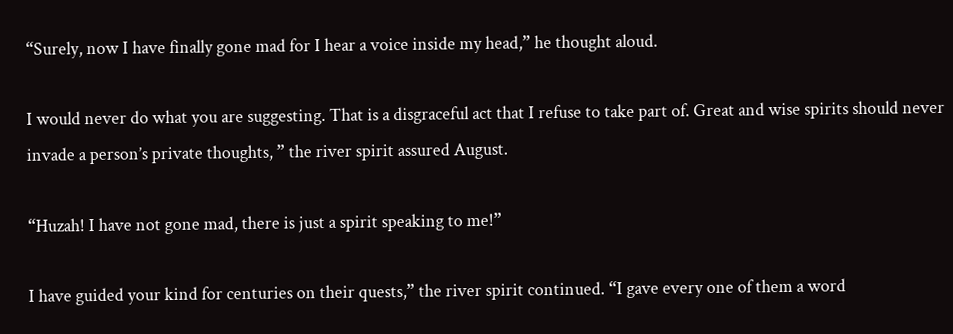“Surely, now I have finally gone mad for I hear a voice inside my head,” he thought aloud.

I would never do what you are suggesting. That is a disgraceful act that I refuse to take part of. Great and wise spirits should never invade a person’s private thoughts, ” the river spirit assured August.

“Huzah! I have not gone mad, there is just a spirit speaking to me!”

I have guided your kind for centuries on their quests,” the river spirit continued. “I gave every one of them a word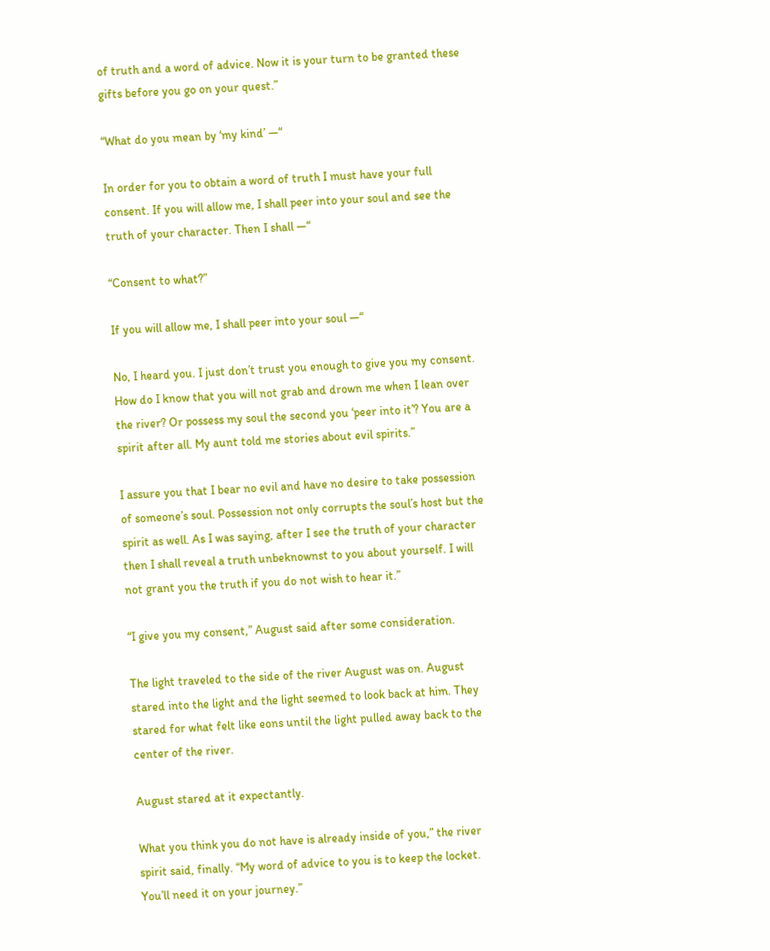of truth and a word of advice. Now it is your turn to be granted these gifts before you go on your quest.”

“What do you mean by ‘my kind’ —“

In order for you to obtain a word of truth I must have your full consent. If you will allow me, I shall peer into your soul and see the truth of your character. Then I shall —“

“Consent to what?”

If you will allow me, I shall peer into your soul —“

No, I heard you. I just don’t trust you enough to give you my consent. How do I know that you will not grab and drown me when I lean over the river? Or possess my soul the second you ‘peer into it’? You are a spirit after all. My aunt told me stories about evil spirits.”

I assure you that I bear no evil and have no desire to take possession of someone’s soul. Possession not only corrupts the soul’s host but the spirit as well. As I was saying, after I see the truth of your character then I shall reveal a truth unbeknownst to you about yourself. I will not grant you the truth if you do not wish to hear it.”

“I give you my consent,” August said after some consideration.

The light traveled to the side of the river August was on. August stared into the light and the light seemed to look back at him. They stared for what felt like eons until the light pulled away back to the center of the river.

August stared at it expectantly.

What you think you do not have is already inside of you,” the river spirit said, finally. “My word of advice to you is to keep the locket. You’ll need it on your journey.”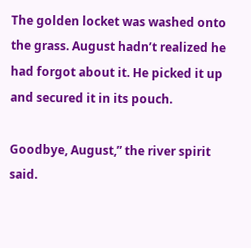The golden locket was washed onto the grass. August hadn’t realized he had forgot about it. He picked it up and secured it in its pouch.

Goodbye, August,” the river spirit said.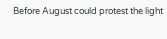Before August could protest the light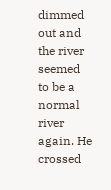dimmed out and the river seemed to be a normal river again. He crossed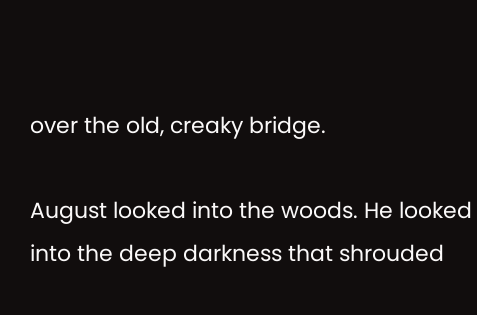over the old, creaky bridge.

August looked into the woods. He looked into the deep darkness that shrouded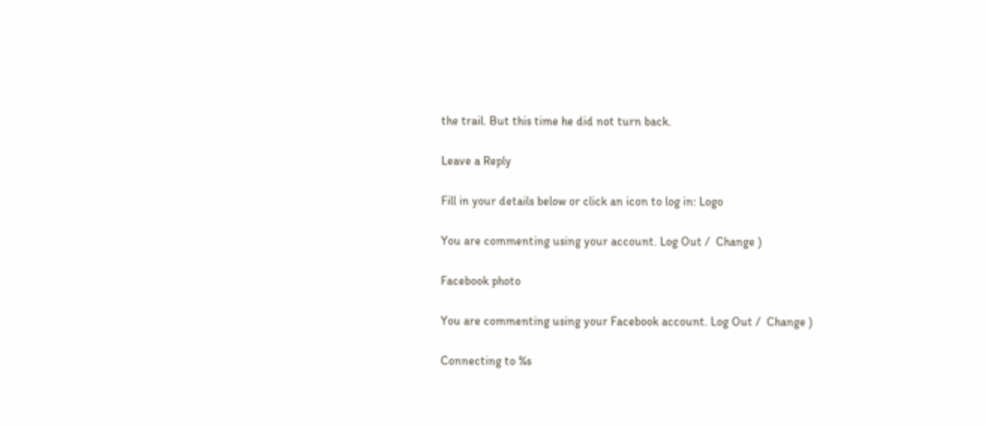the trail. But this time he did not turn back.

Leave a Reply

Fill in your details below or click an icon to log in: Logo

You are commenting using your account. Log Out /  Change )

Facebook photo

You are commenting using your Facebook account. Log Out /  Change )

Connecting to %s